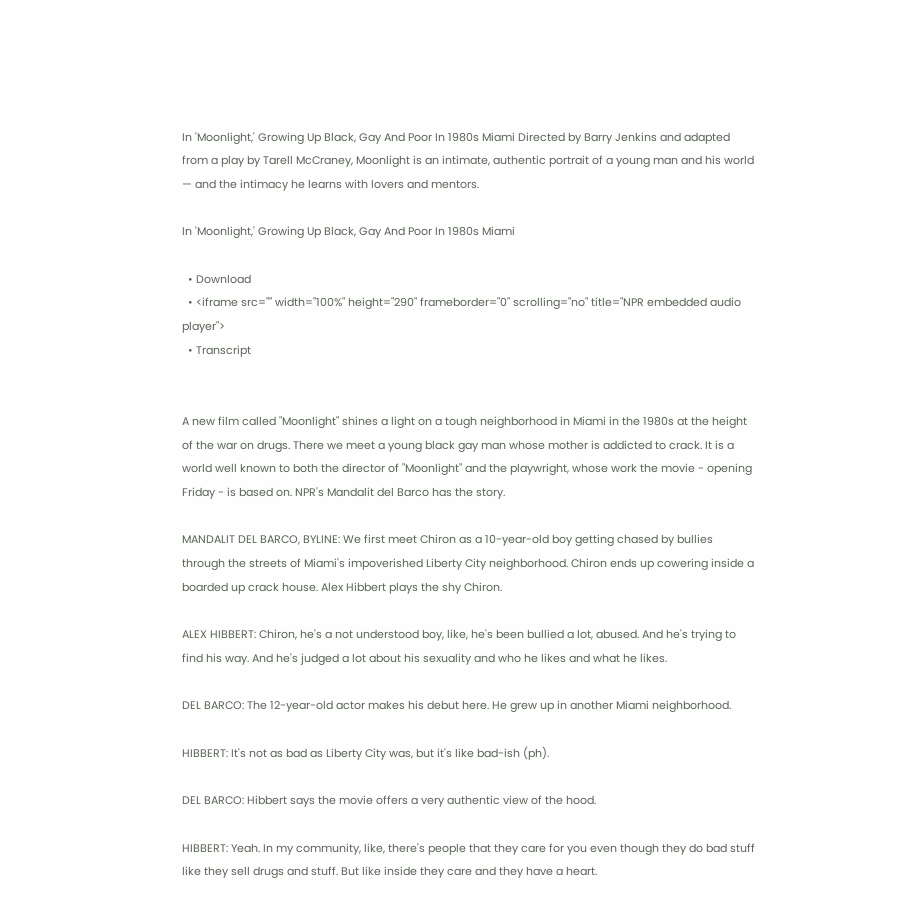In 'Moonlight,' Growing Up Black, Gay And Poor In 1980s Miami Directed by Barry Jenkins and adapted from a play by Tarell McCraney, Moonlight is an intimate, authentic portrait of a young man and his world — and the intimacy he learns with lovers and mentors.

In 'Moonlight,' Growing Up Black, Gay And Poor In 1980s Miami

  • Download
  • <iframe src="" width="100%" height="290" frameborder="0" scrolling="no" title="NPR embedded audio player">
  • Transcript


A new film called "Moonlight" shines a light on a tough neighborhood in Miami in the 1980s at the height of the war on drugs. There we meet a young black gay man whose mother is addicted to crack. It is a world well known to both the director of "Moonlight" and the playwright, whose work the movie - opening Friday - is based on. NPR's Mandalit del Barco has the story.

MANDALIT DEL BARCO, BYLINE: We first meet Chiron as a 10-year-old boy getting chased by bullies through the streets of Miami's impoverished Liberty City neighborhood. Chiron ends up cowering inside a boarded up crack house. Alex Hibbert plays the shy Chiron.

ALEX HIBBERT: Chiron, he's a not understood boy, like, he's been bullied a lot, abused. And he's trying to find his way. And he's judged a lot about his sexuality and who he likes and what he likes.

DEL BARCO: The 12-year-old actor makes his debut here. He grew up in another Miami neighborhood.

HIBBERT: It's not as bad as Liberty City was, but it's like bad-ish (ph).

DEL BARCO: Hibbert says the movie offers a very authentic view of the hood.

HIBBERT: Yeah. In my community, like, there's people that they care for you even though they do bad stuff like they sell drugs and stuff. But like inside they care and they have a heart.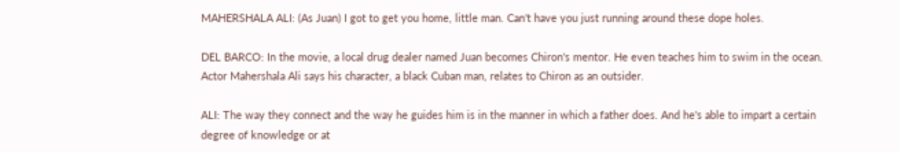MAHERSHALA ALI: (As Juan) I got to get you home, little man. Can't have you just running around these dope holes.

DEL BARCO: In the movie, a local drug dealer named Juan becomes Chiron's mentor. He even teaches him to swim in the ocean. Actor Mahershala Ali says his character, a black Cuban man, relates to Chiron as an outsider.

ALI: The way they connect and the way he guides him is in the manner in which a father does. And he's able to impart a certain degree of knowledge or at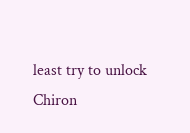least try to unlock Chiron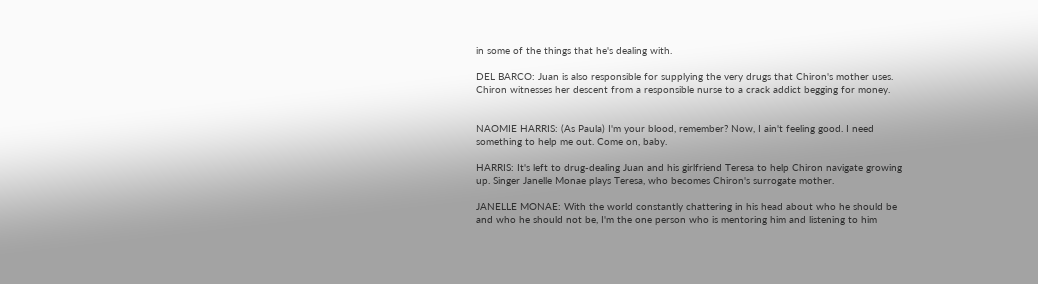in some of the things that he's dealing with.

DEL BARCO: Juan is also responsible for supplying the very drugs that Chiron's mother uses. Chiron witnesses her descent from a responsible nurse to a crack addict begging for money.


NAOMIE HARRIS: (As Paula) I'm your blood, remember? Now, I ain't feeling good. I need something to help me out. Come on, baby.

HARRIS: It's left to drug-dealing Juan and his girlfriend Teresa to help Chiron navigate growing up. Singer Janelle Monae plays Teresa, who becomes Chiron's surrogate mother.

JANELLE MONAE: With the world constantly chattering in his head about who he should be and who he should not be, I'm the one person who is mentoring him and listening to him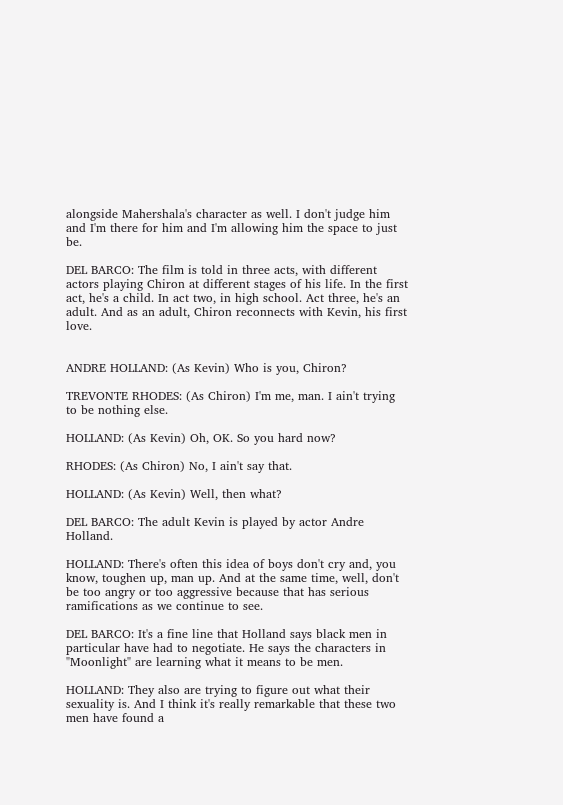alongside Mahershala's character as well. I don't judge him and I'm there for him and I'm allowing him the space to just be.

DEL BARCO: The film is told in three acts, with different actors playing Chiron at different stages of his life. In the first act, he's a child. In act two, in high school. Act three, he's an adult. And as an adult, Chiron reconnects with Kevin, his first love.


ANDRE HOLLAND: (As Kevin) Who is you, Chiron?

TREVONTE RHODES: (As Chiron) I'm me, man. I ain't trying to be nothing else.

HOLLAND: (As Kevin) Oh, OK. So you hard now?

RHODES: (As Chiron) No, I ain't say that.

HOLLAND: (As Kevin) Well, then what?

DEL BARCO: The adult Kevin is played by actor Andre Holland.

HOLLAND: There's often this idea of boys don't cry and, you know, toughen up, man up. And at the same time, well, don't be too angry or too aggressive because that has serious ramifications as we continue to see.

DEL BARCO: It's a fine line that Holland says black men in particular have had to negotiate. He says the characters in "Moonlight" are learning what it means to be men.

HOLLAND: They also are trying to figure out what their sexuality is. And I think it's really remarkable that these two men have found a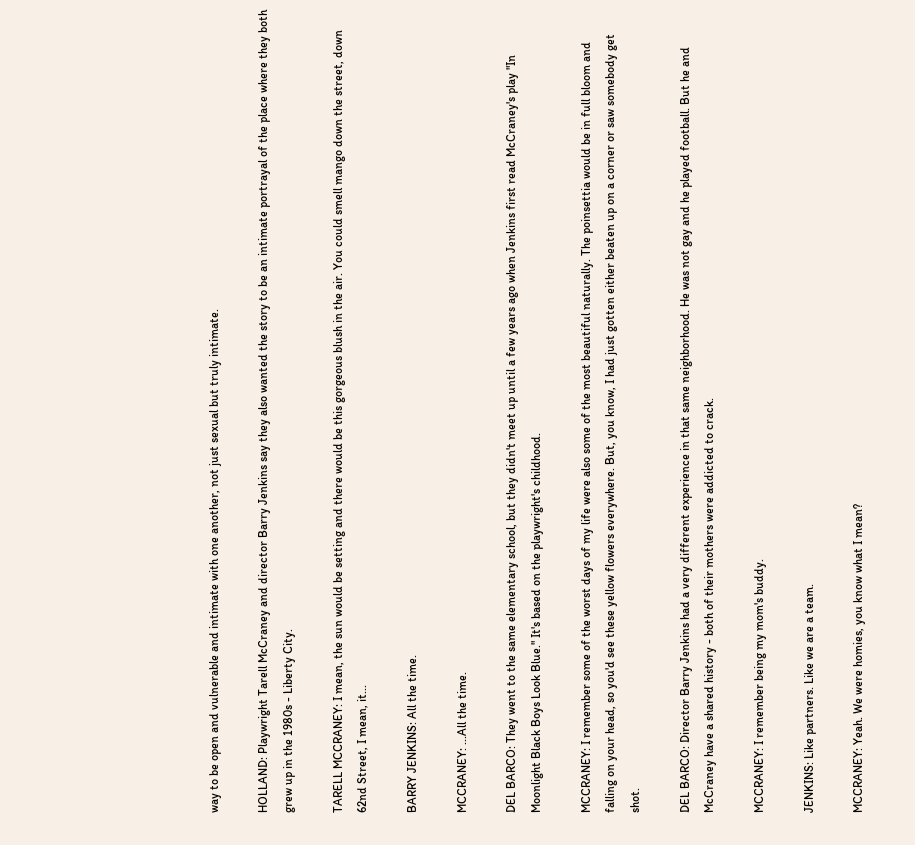way to be open and vulnerable and intimate with one another, not just sexual but truly intimate.

HOLLAND: Playwright Tarell McCraney and director Barry Jenkins say they also wanted the story to be an intimate portrayal of the place where they both grew up in the 1980s - Liberty City.

TARELL MCCRANEY: I mean, the sun would be setting and there would be this gorgeous blush in the air. You could smell mango down the street, down 62nd Street, I mean, it...

BARRY JENKINS: All the time.

MCCRANEY: ...All the time.

DEL BARCO: They went to the same elementary school, but they didn't meet up until a few years ago when Jenkins first read McCraney's play "In Moonlight Black Boys Look Blue." It's based on the playwright's childhood.

MCCRANEY: I remember some of the worst days of my life were also some of the most beautiful naturally. The poinsettia would be in full bloom and falling on your head, so you'd see these yellow flowers everywhere. But, you know, I had just gotten either beaten up on a corner or saw somebody get shot.

DEL BARCO: Director Barry Jenkins had a very different experience in that same neighborhood. He was not gay and he played football. But he and McCraney have a shared history - both of their mothers were addicted to crack.

MCCRANEY: I remember being my mom's buddy.

JENKINS: Like partners. Like we are a team.

MCCRANEY: Yeah. We were homies, you know what I mean?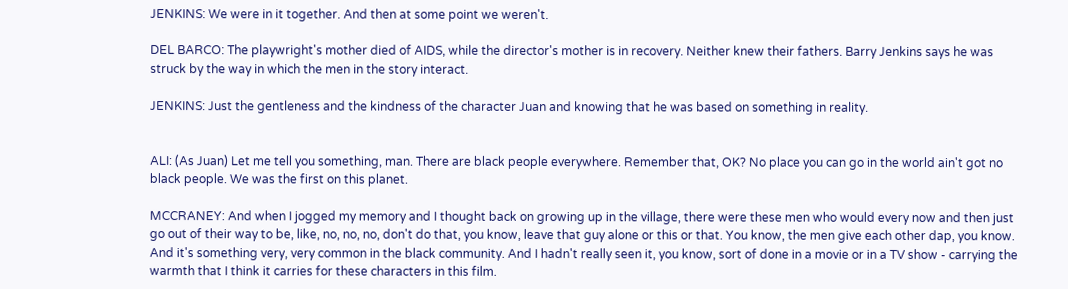JENKINS: We were in it together. And then at some point we weren't.

DEL BARCO: The playwright's mother died of AIDS, while the director's mother is in recovery. Neither knew their fathers. Barry Jenkins says he was struck by the way in which the men in the story interact.

JENKINS: Just the gentleness and the kindness of the character Juan and knowing that he was based on something in reality.


ALI: (As Juan) Let me tell you something, man. There are black people everywhere. Remember that, OK? No place you can go in the world ain't got no black people. We was the first on this planet.

MCCRANEY: And when I jogged my memory and I thought back on growing up in the village, there were these men who would every now and then just go out of their way to be, like, no, no, no, don't do that, you know, leave that guy alone or this or that. You know, the men give each other dap, you know. And it's something very, very common in the black community. And I hadn't really seen it, you know, sort of done in a movie or in a TV show - carrying the warmth that I think it carries for these characters in this film.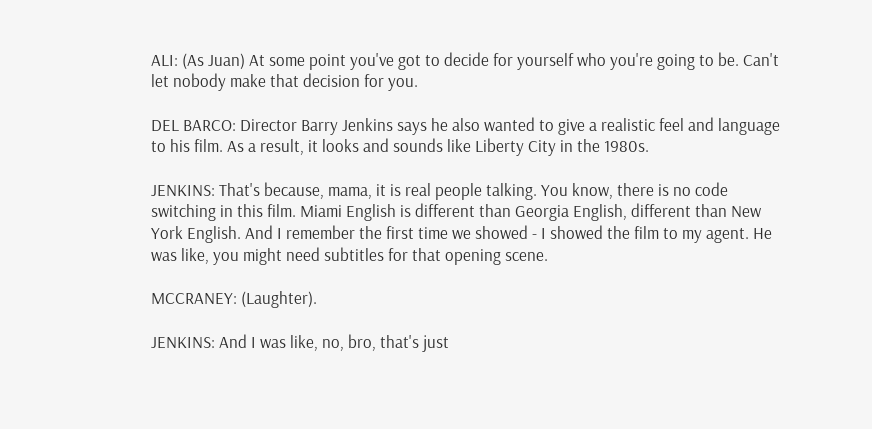ALI: (As Juan) At some point you've got to decide for yourself who you're going to be. Can't let nobody make that decision for you.

DEL BARCO: Director Barry Jenkins says he also wanted to give a realistic feel and language to his film. As a result, it looks and sounds like Liberty City in the 1980s.

JENKINS: That's because, mama, it is real people talking. You know, there is no code switching in this film. Miami English is different than Georgia English, different than New York English. And I remember the first time we showed - I showed the film to my agent. He was like, you might need subtitles for that opening scene.

MCCRANEY: (Laughter).

JENKINS: And I was like, no, bro, that's just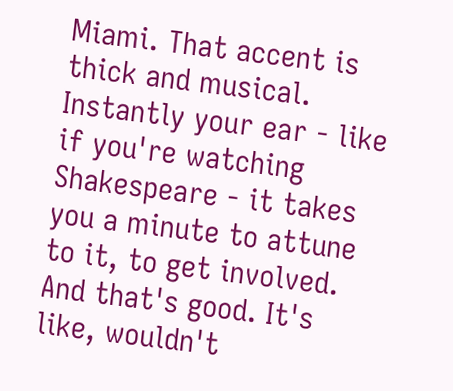Miami. That accent is thick and musical. Instantly your ear - like if you're watching Shakespeare - it takes you a minute to attune to it, to get involved. And that's good. It's like, wouldn't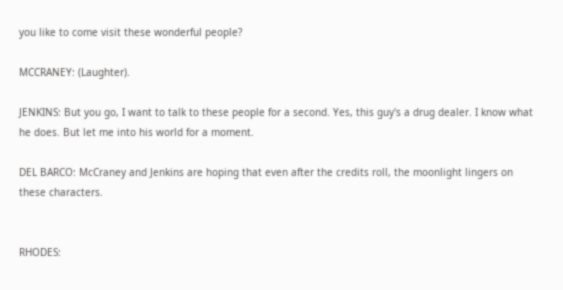you like to come visit these wonderful people?

MCCRANEY: (Laughter).

JENKINS: But you go, I want to talk to these people for a second. Yes, this guy's a drug dealer. I know what he does. But let me into his world for a moment.

DEL BARCO: McCraney and Jenkins are hoping that even after the credits roll, the moonlight lingers on these characters.


RHODES: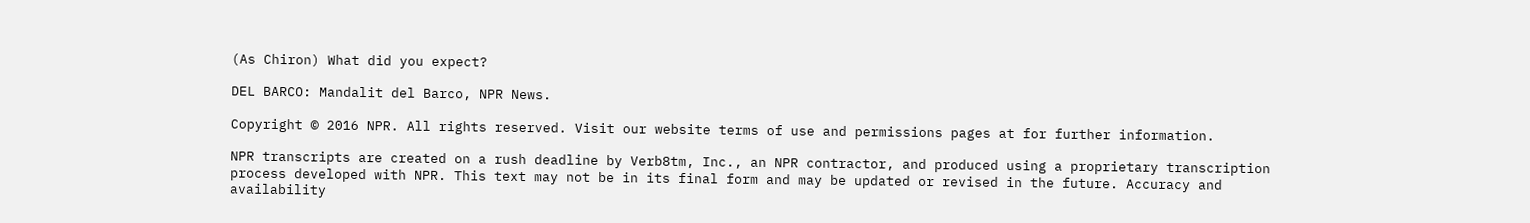(As Chiron) What did you expect?

DEL BARCO: Mandalit del Barco, NPR News.

Copyright © 2016 NPR. All rights reserved. Visit our website terms of use and permissions pages at for further information.

NPR transcripts are created on a rush deadline by Verb8tm, Inc., an NPR contractor, and produced using a proprietary transcription process developed with NPR. This text may not be in its final form and may be updated or revised in the future. Accuracy and availability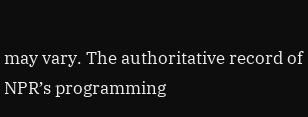may vary. The authoritative record of NPR’s programming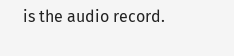is the audio record.